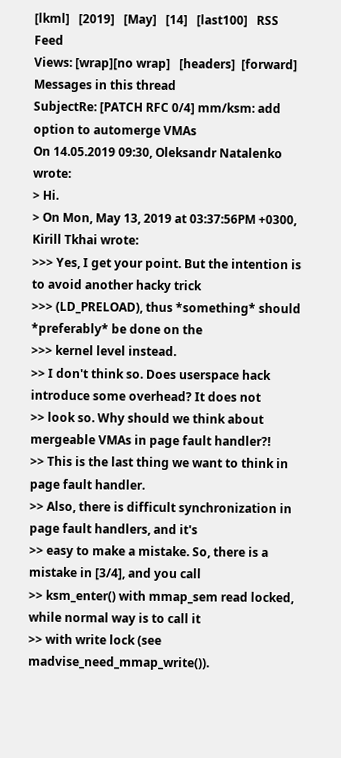[lkml]   [2019]   [May]   [14]   [last100]   RSS Feed
Views: [wrap][no wrap]   [headers]  [forward]
Messages in this thread
SubjectRe: [PATCH RFC 0/4] mm/ksm: add option to automerge VMAs
On 14.05.2019 09:30, Oleksandr Natalenko wrote:
> Hi.
> On Mon, May 13, 2019 at 03:37:56PM +0300, Kirill Tkhai wrote:
>>> Yes, I get your point. But the intention is to avoid another hacky trick
>>> (LD_PRELOAD), thus *something* should *preferably* be done on the
>>> kernel level instead.
>> I don't think so. Does userspace hack introduce some overhead? It does not
>> look so. Why should we think about mergeable VMAs in page fault handler?!
>> This is the last thing we want to think in page fault handler.
>> Also, there is difficult synchronization in page fault handlers, and it's
>> easy to make a mistake. So, there is a mistake in [3/4], and you call
>> ksm_enter() with mmap_sem read locked, while normal way is to call it
>> with write lock (see madvise_need_mmap_write()).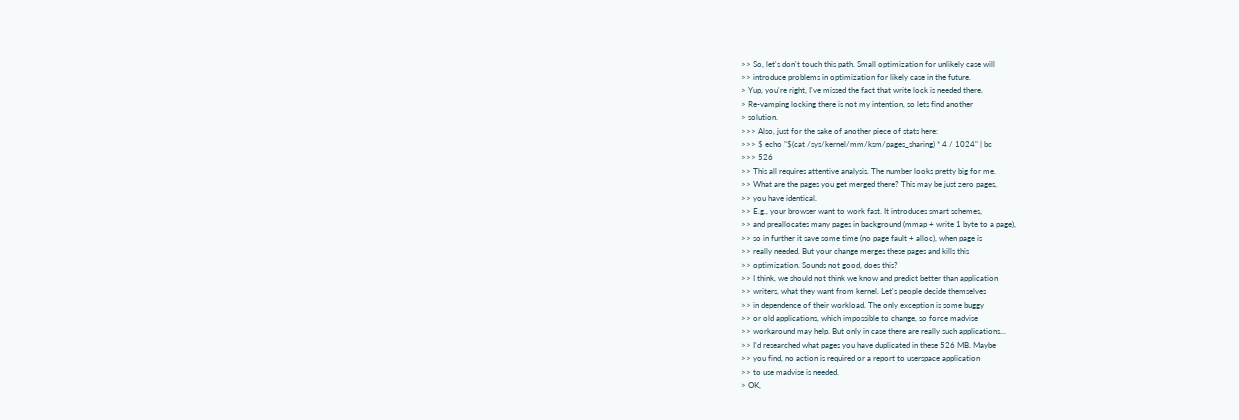>> So, let's don't touch this path. Small optimization for unlikely case will
>> introduce problems in optimization for likely case in the future.
> Yup, you're right, I've missed the fact that write lock is needed there.
> Re-vamping locking there is not my intention, so lets find another
> solution.
>>> Also, just for the sake of another piece of stats here:
>>> $ echo "$(cat /sys/kernel/mm/ksm/pages_sharing) * 4 / 1024" | bc
>>> 526
>> This all requires attentive analysis. The number looks pretty big for me.
>> What are the pages you get merged there? This may be just zero pages,
>> you have identical.
>> E.g., your browser want to work fast. It introduces smart schemes,
>> and preallocates many pages in background (mmap + write 1 byte to a page),
>> so in further it save some time (no page fault + alloc), when page is
>> really needed. But your change merges these pages and kills this
>> optimization. Sounds not good, does this?
>> I think, we should not think we know and predict better than application
>> writers, what they want from kernel. Let's people decide themselves
>> in dependence of their workload. The only exception is some buggy
>> or old applications, which impossible to change, so force madvise
>> workaround may help. But only in case there are really such applications...
>> I'd researched what pages you have duplicated in these 526 MB. Maybe
>> you find, no action is required or a report to userspace application
>> to use madvise is needed.
> OK,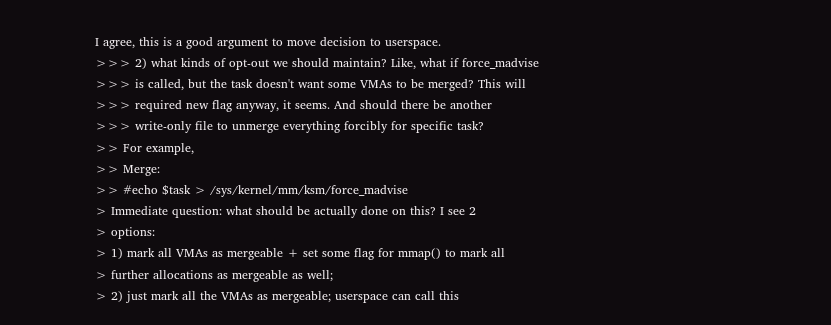I agree, this is a good argument to move decision to userspace.
>>> 2) what kinds of opt-out we should maintain? Like, what if force_madvise
>>> is called, but the task doesn't want some VMAs to be merged? This will
>>> required new flag anyway, it seems. And should there be another
>>> write-only file to unmerge everything forcibly for specific task?
>> For example,
>> Merge:
>> #echo $task > /sys/kernel/mm/ksm/force_madvise
> Immediate question: what should be actually done on this? I see 2
> options:
> 1) mark all VMAs as mergeable + set some flag for mmap() to mark all
> further allocations as mergeable as well;
> 2) just mark all the VMAs as mergeable; userspace can call this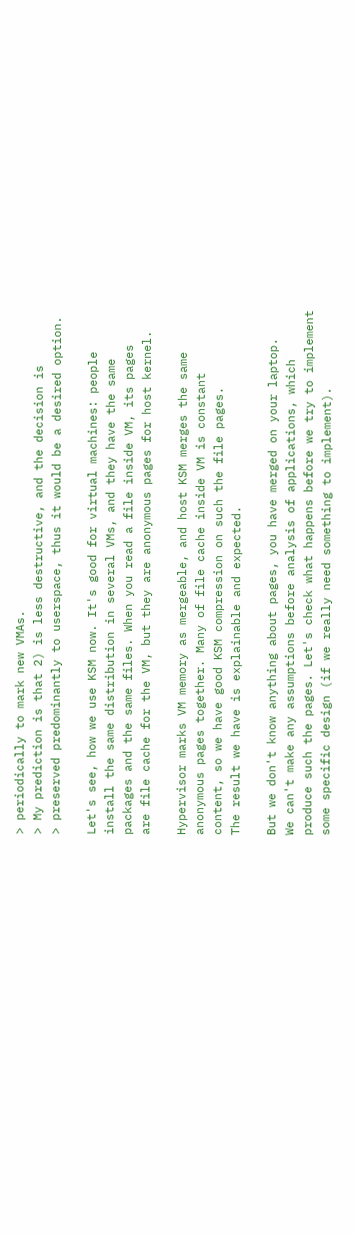> periodically to mark new VMAs.
> My prediction is that 2) is less destructive, and the decision is
> preserved predominantly to userspace, thus it would be a desired option.

Let's see, how we use KSM now. It's good for virtual machines: people
install the same distribution in several VMs, and they have the same
packages and the same files. When you read a file inside VM, its pages
are file cache for the VM, but they are anonymous pages for host kernel.

Hypervisor marks VM memory as mergeable, and host KSM merges the same
anonymous pages together. Many of file cache inside VM is constant
content, so we have good KSM compression on such the file pages.
The result we have is explainable and expected.

But we don't know anything about pages, you have merged on your laptop.
We can't make any assumptions before analysis of applications, which
produce such the pages. Let's check what happens before we try to implement
some specific design (if we really need something to implement).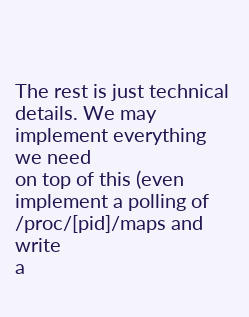The rest is just technical details. We may implement everything we need
on top of this (even implement a polling of /proc/[pid]/maps and write
a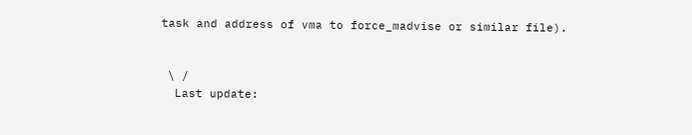task and address of vma to force_madvise or similar file).


 \ /
  Last update: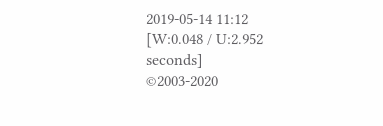2019-05-14 11:12    [W:0.048 / U:2.952 seconds]
©2003-2020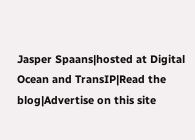Jasper Spaans|hosted at Digital Ocean and TransIP|Read the blog|Advertise on this site